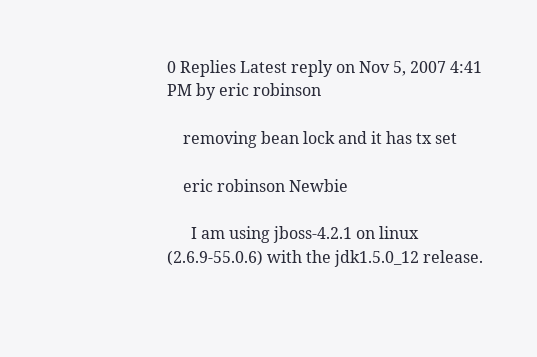0 Replies Latest reply on Nov 5, 2007 4:41 PM by eric robinson

    removing bean lock and it has tx set

    eric robinson Newbie

      I am using jboss-4.2.1 on linux (2.6.9-55.0.6) with the jdk1.5.0_12 release.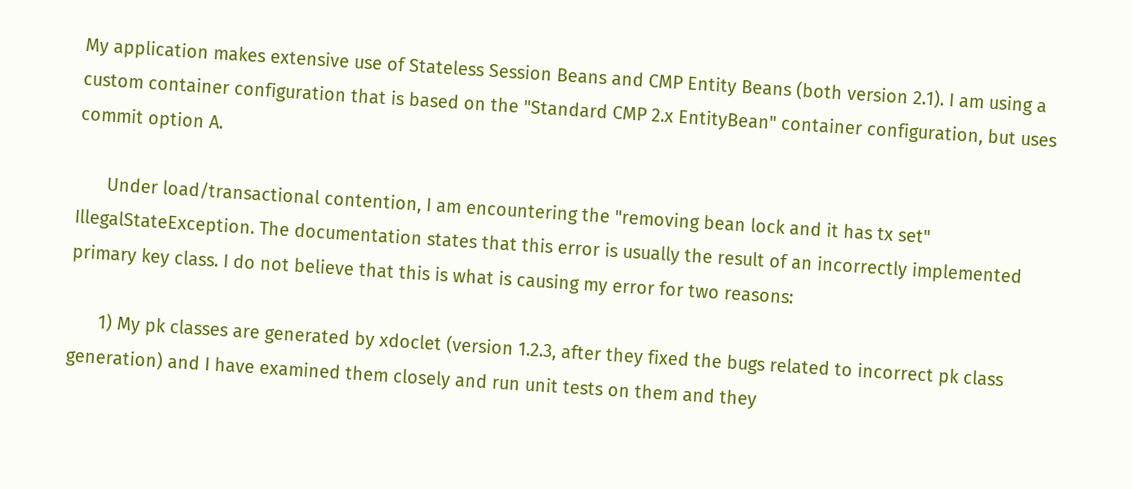My application makes extensive use of Stateless Session Beans and CMP Entity Beans (both version 2.1). I am using a custom container configuration that is based on the "Standard CMP 2.x EntityBean" container configuration, but uses commit option A.

      Under load/transactional contention, I am encountering the "removing bean lock and it has tx set" IllegalStateException. The documentation states that this error is usually the result of an incorrectly implemented primary key class. I do not believe that this is what is causing my error for two reasons:

      1) My pk classes are generated by xdoclet (version 1.2.3, after they fixed the bugs related to incorrect pk class generation) and I have examined them closely and run unit tests on them and they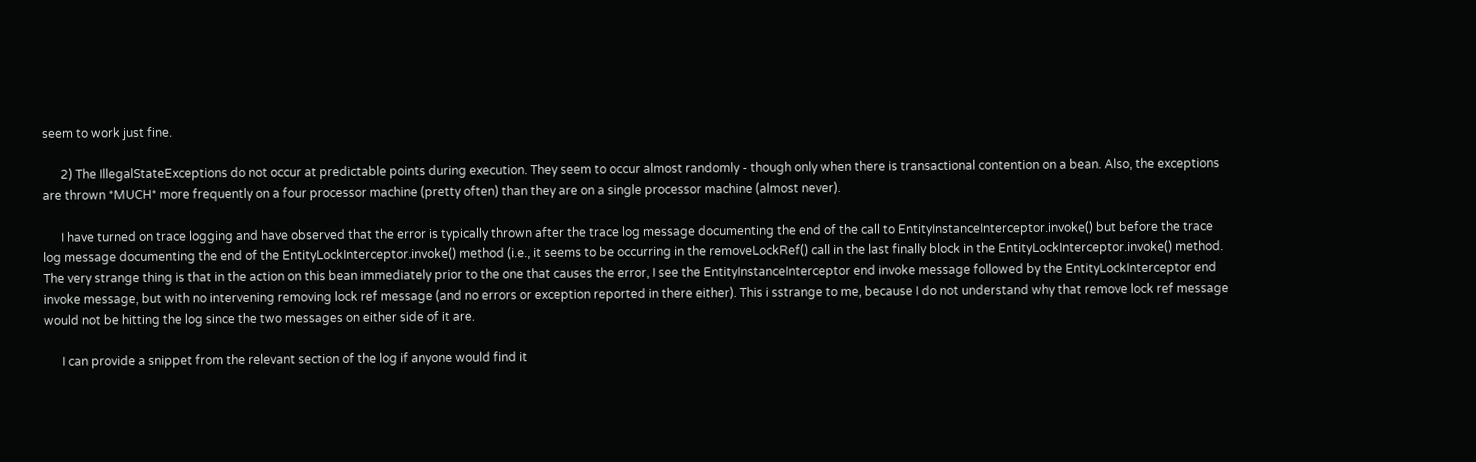seem to work just fine.

      2) The IllegalStateExceptions do not occur at predictable points during execution. They seem to occur almost randomly - though only when there is transactional contention on a bean. Also, the exceptions are thrown *MUCH* more frequently on a four processor machine (pretty often) than they are on a single processor machine (almost never).

      I have turned on trace logging and have observed that the error is typically thrown after the trace log message documenting the end of the call to EntityInstanceInterceptor.invoke() but before the trace log message documenting the end of the EntityLockInterceptor.invoke() method (i.e., it seems to be occurring in the removeLockRef() call in the last finally block in the EntityLockInterceptor.invoke() method. The very strange thing is that in the action on this bean immediately prior to the one that causes the error, I see the EntityInstanceInterceptor end invoke message followed by the EntityLockInterceptor end invoke message, but with no intervening removing lock ref message (and no errors or exception reported in there either). This i sstrange to me, because I do not understand why that remove lock ref message would not be hitting the log since the two messages on either side of it are.

      I can provide a snippet from the relevant section of the log if anyone would find it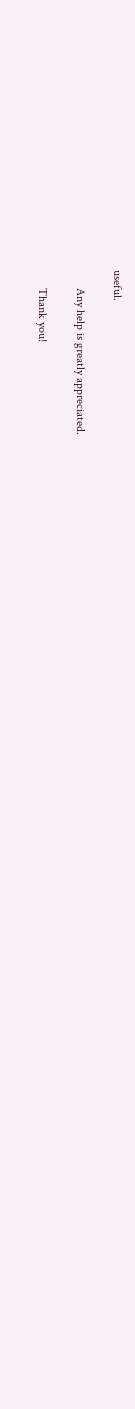useful.

      Any help is greatly appreciated.

      Thank you!